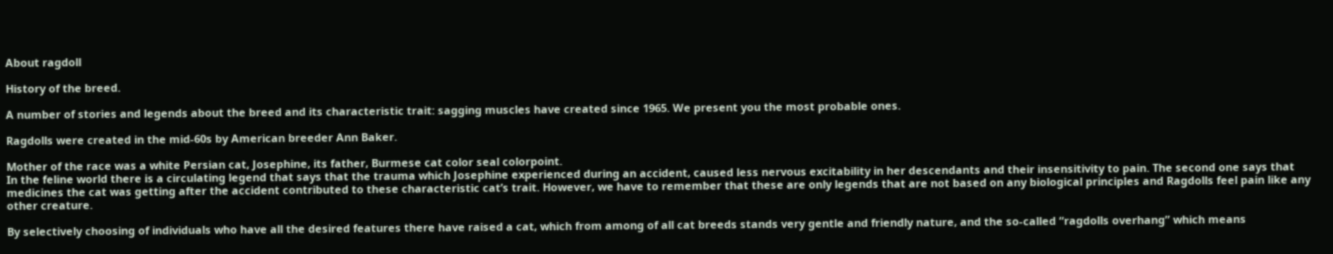About ragdoll

History of the breed.

A number of stories and legends about the breed and its characteristic trait: sagging muscles have created since 1965. We present you the most probable ones.

Ragdolls were created in the mid-60s by American breeder Ann Baker.

Mother of the race was a white Persian cat, Josephine, its father, Burmese cat color seal colorpoint.
In the feline world there is a circulating legend that says that the trauma which Josephine experienced during an accident, caused less nervous excitability in her descendants and their insensitivity to pain. The second one says that medicines the cat was getting after the accident contributed to these characteristic cat’s trait. However, we have to remember that these are only legends that are not based on any biological principles and Ragdolls feel pain like any other creature.

By selectively choosing of individuals who have all the desired features there have raised a cat, which from among of all cat breeds stands very gentle and friendly nature, and the so-called “ragdolls overhang” which means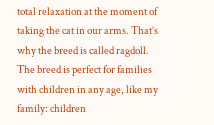total relaxation at the moment of taking the cat in our arms. That’s why the breed is called ragdoll. The breed is perfect for families with children in any age, like my family: children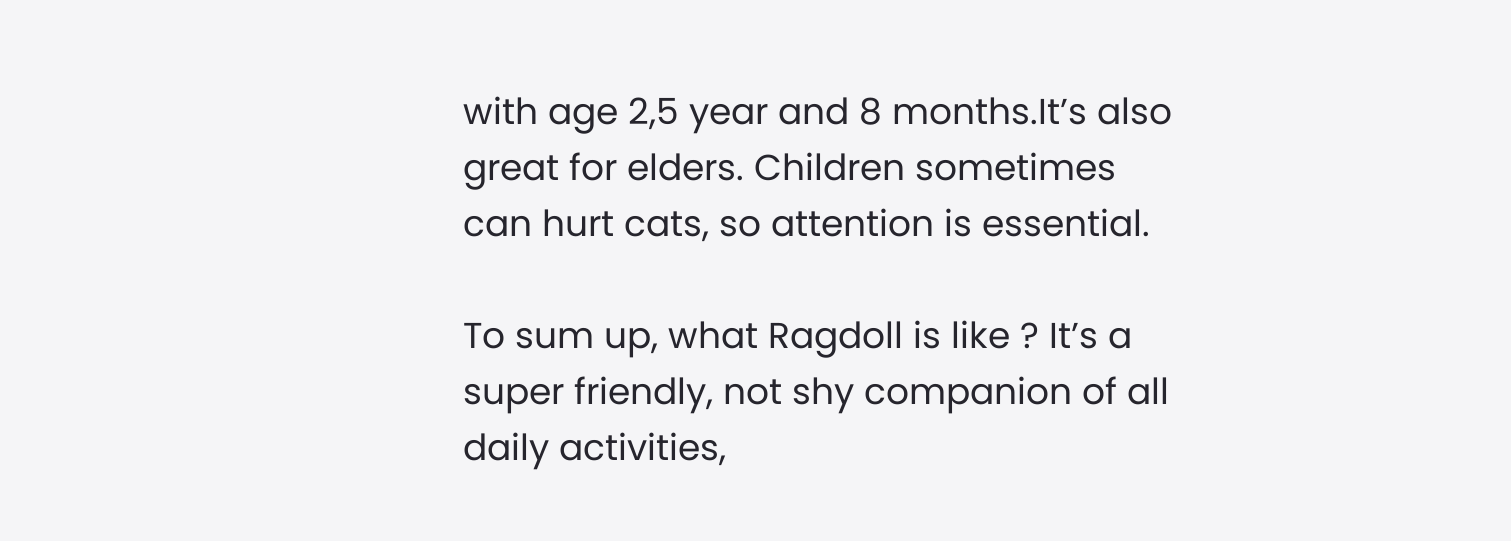with age 2,5 year and 8 months.It’s also great for elders. Children sometimes can hurt cats, so attention is essential.

To sum up, what Ragdoll is like ? It’s a super friendly, not shy companion of all daily activities,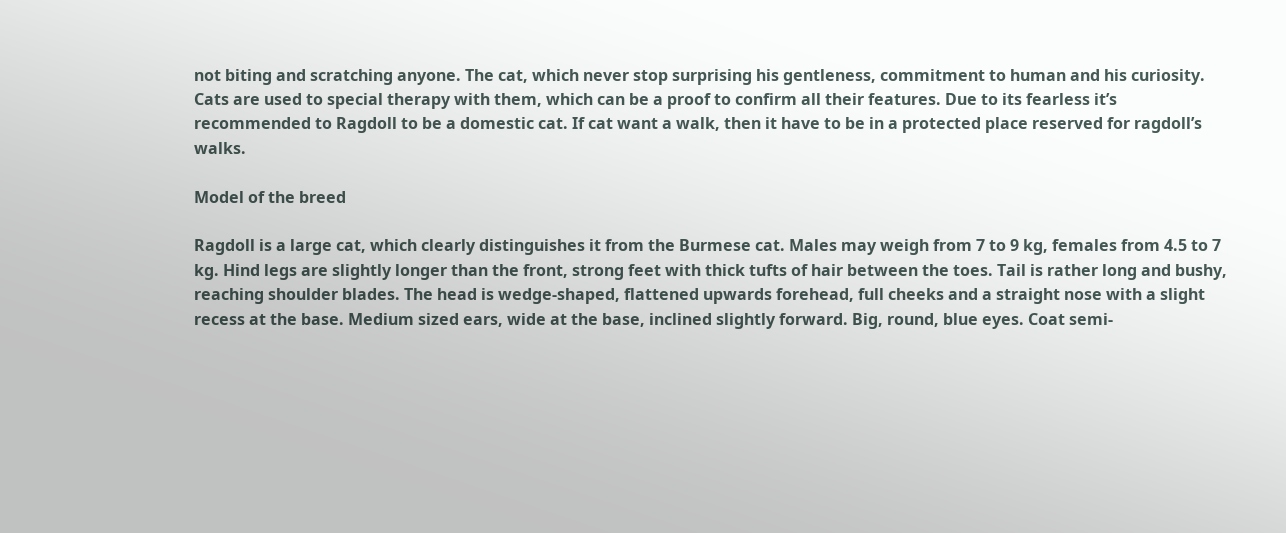not biting and scratching anyone. The cat, which never stop surprising his gentleness, commitment to human and his curiosity. Cats are used to special therapy with them, which can be a proof to confirm all their features. Due to its fearless it’s recommended to Ragdoll to be a domestic cat. If cat want a walk, then it have to be in a protected place reserved for ragdoll’s walks.

Model of the breed

Ragdoll is a large cat, which clearly distinguishes it from the Burmese cat. Males may weigh from 7 to 9 kg, females from 4.5 to 7 kg. Hind legs are slightly longer than the front, strong feet with thick tufts of hair between the toes. Tail is rather long and bushy, reaching shoulder blades. The head is wedge-shaped, flattened upwards forehead, full cheeks and a straight nose with a slight recess at the base. Medium sized ears, wide at the base, inclined slightly forward. Big, round, blue eyes. Coat semi-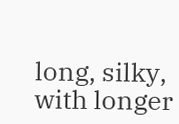long, silky, with longer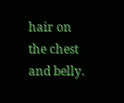hair on the chest and belly.